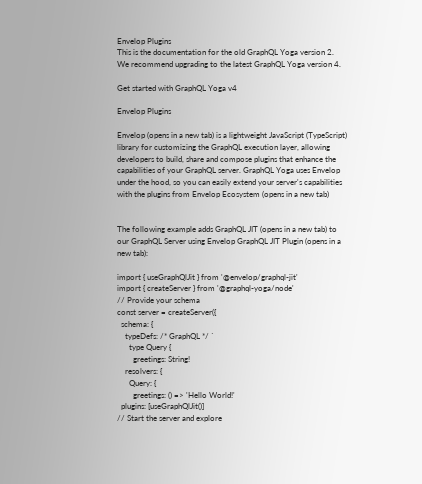Envelop Plugins
This is the documentation for the old GraphQL Yoga version 2. We recommend upgrading to the latest GraphQL Yoga version 4.

Get started with GraphQL Yoga v4

Envelop Plugins

Envelop (opens in a new tab) is a lightweight JavaScript (TypeScript) library for customizing the GraphQL execution layer, allowing developers to build, share and compose plugins that enhance the capabilities of your GraphQL server. GraphQL Yoga uses Envelop under the hood, so you can easily extend your server's capabilities with the plugins from Envelop Ecosystem (opens in a new tab)


The following example adds GraphQL JIT (opens in a new tab) to our GraphQL Server using Envelop GraphQL JIT Plugin (opens in a new tab):

import { useGraphQlJit } from '@envelop/graphql-jit'
import { createServer } from '@graphql-yoga/node'
// Provide your schema
const server = createServer({
  schema: {
    typeDefs: /* GraphQL */ `
      type Query {
        greetings: String!
    resolvers: {
      Query: {
        greetings: () => 'Hello World!'
  plugins: [useGraphQlJit()]
// Start the server and explore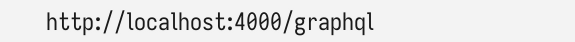http://localhost:4000/graphql